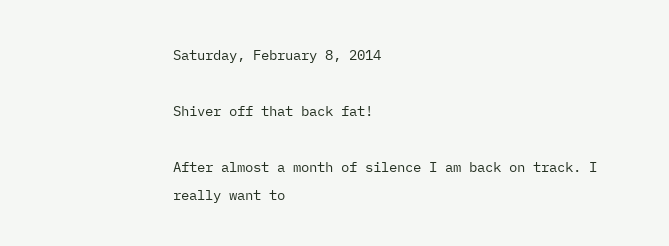Saturday, February 8, 2014

Shiver off that back fat!

After almost a month of silence I am back on track. I really want to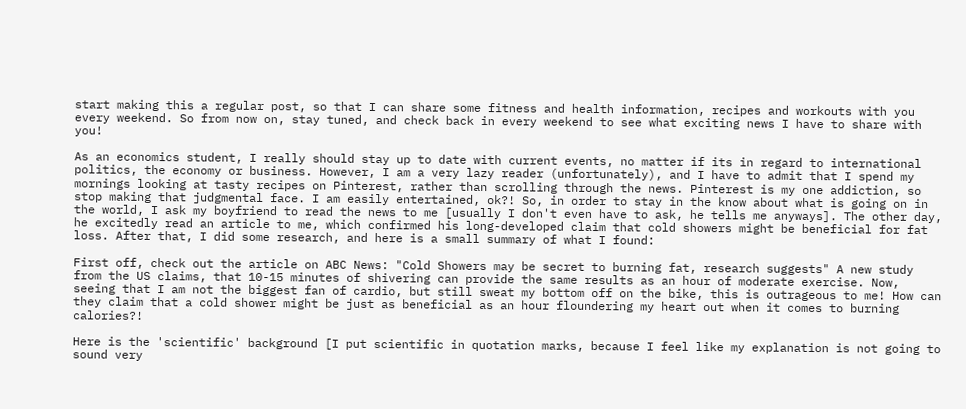start making this a regular post, so that I can share some fitness and health information, recipes and workouts with you every weekend. So from now on, stay tuned, and check back in every weekend to see what exciting news I have to share with you!

As an economics student, I really should stay up to date with current events, no matter if its in regard to international politics, the economy or business. However, I am a very lazy reader (unfortunately), and I have to admit that I spend my mornings looking at tasty recipes on Pinterest, rather than scrolling through the news. Pinterest is my one addiction, so stop making that judgmental face. I am easily entertained, ok?! So, in order to stay in the know about what is going on in the world, I ask my boyfriend to read the news to me [usually I don't even have to ask, he tells me anyways]. The other day, he excitedly read an article to me, which confirmed his long-developed claim that cold showers might be beneficial for fat loss. After that, I did some research, and here is a small summary of what I found:

First off, check out the article on ABC News: "Cold Showers may be secret to burning fat, research suggests" A new study from the US claims, that 10-15 minutes of shivering can provide the same results as an hour of moderate exercise. Now, seeing that I am not the biggest fan of cardio, but still sweat my bottom off on the bike, this is outrageous to me! How can they claim that a cold shower might be just as beneficial as an hour floundering my heart out when it comes to burning calories?!

Here is the 'scientific' background [I put scientific in quotation marks, because I feel like my explanation is not going to sound very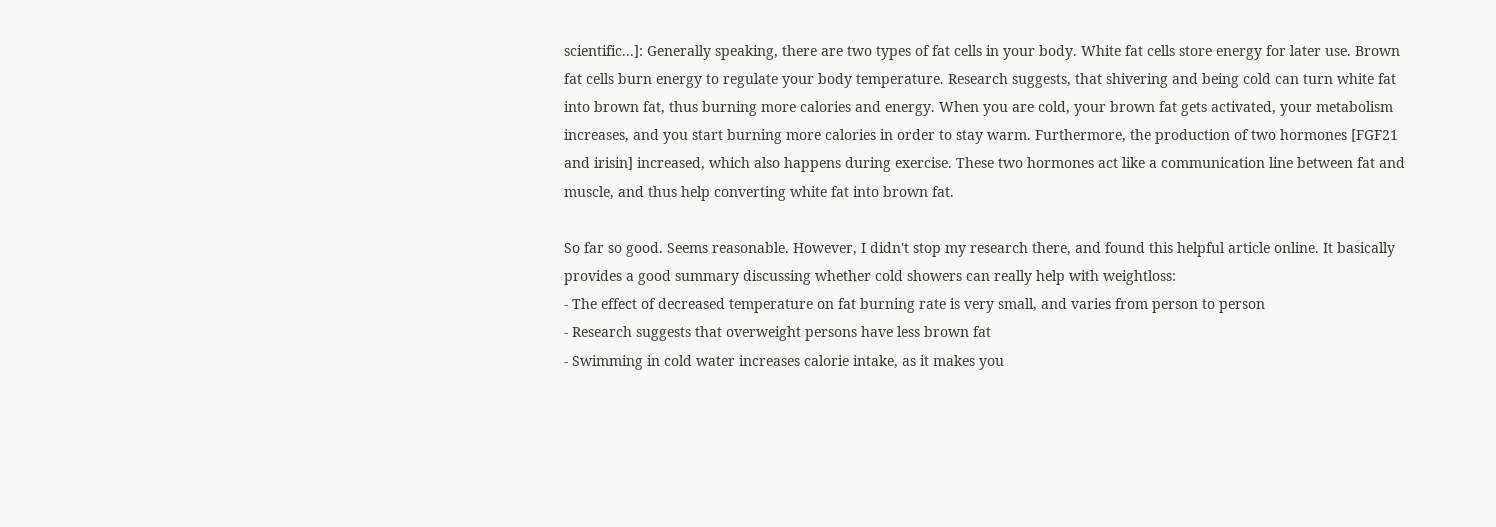scientific...]: Generally speaking, there are two types of fat cells in your body. White fat cells store energy for later use. Brown fat cells burn energy to regulate your body temperature. Research suggests, that shivering and being cold can turn white fat into brown fat, thus burning more calories and energy. When you are cold, your brown fat gets activated, your metabolism increases, and you start burning more calories in order to stay warm. Furthermore, the production of two hormones [FGF21 and irisin] increased, which also happens during exercise. These two hormones act like a communication line between fat and muscle, and thus help converting white fat into brown fat.

So far so good. Seems reasonable. However, I didn't stop my research there, and found this helpful article online. It basically provides a good summary discussing whether cold showers can really help with weightloss:
- The effect of decreased temperature on fat burning rate is very small, and varies from person to person
- Research suggests that overweight persons have less brown fat
- Swimming in cold water increases calorie intake, as it makes you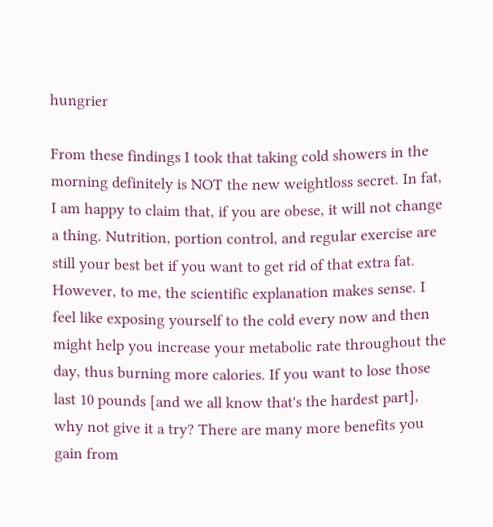hungrier

From these findings I took that taking cold showers in the morning definitely is NOT the new weightloss secret. In fat, I am happy to claim that, if you are obese, it will not change a thing. Nutrition, portion control, and regular exercise are still your best bet if you want to get rid of that extra fat. However, to me, the scientific explanation makes sense. I feel like exposing yourself to the cold every now and then might help you increase your metabolic rate throughout the day, thus burning more calories. If you want to lose those last 10 pounds [and we all know that's the hardest part], why not give it a try? There are many more benefits you gain from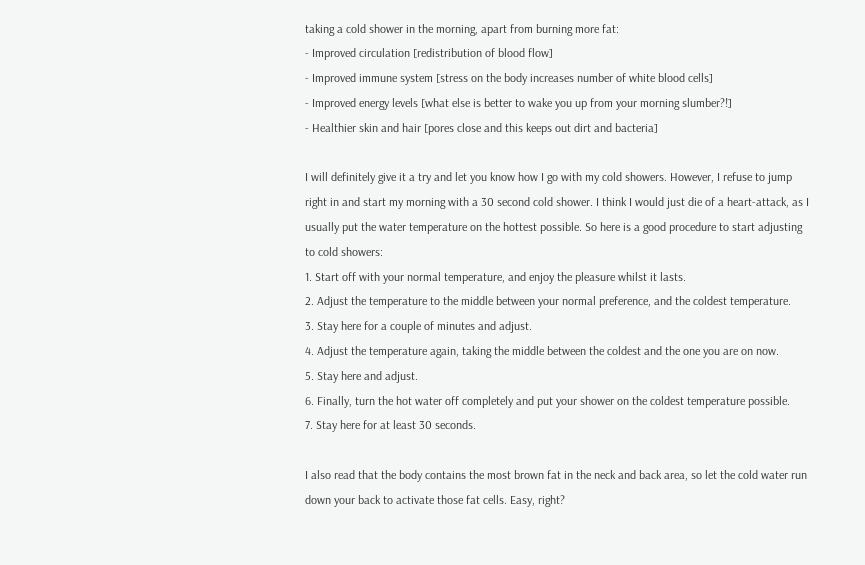taking a cold shower in the morning, apart from burning more fat:
- Improved circulation [redistribution of blood flow]
- Improved immune system [stress on the body increases number of white blood cells]
- Improved energy levels [what else is better to wake you up from your morning slumber?!]
- Healthier skin and hair [pores close and this keeps out dirt and bacteria]

I will definitely give it a try and let you know how I go with my cold showers. However, I refuse to jump right in and start my morning with a 30 second cold shower. I think I would just die of a heart-attack, as I usually put the water temperature on the hottest possible. So here is a good procedure to start adjusting to cold showers:
1. Start off with your normal temperature, and enjoy the pleasure whilst it lasts.
2. Adjust the temperature to the middle between your normal preference, and the coldest temperature.
3. Stay here for a couple of minutes and adjust.
4. Adjust the temperature again, taking the middle between the coldest and the one you are on now.
5. Stay here and adjust.
6. Finally, turn the hot water off completely and put your shower on the coldest temperature possible.
7. Stay here for at least 30 seconds.

I also read that the body contains the most brown fat in the neck and back area, so let the cold water run down your back to activate those fat cells. Easy, right?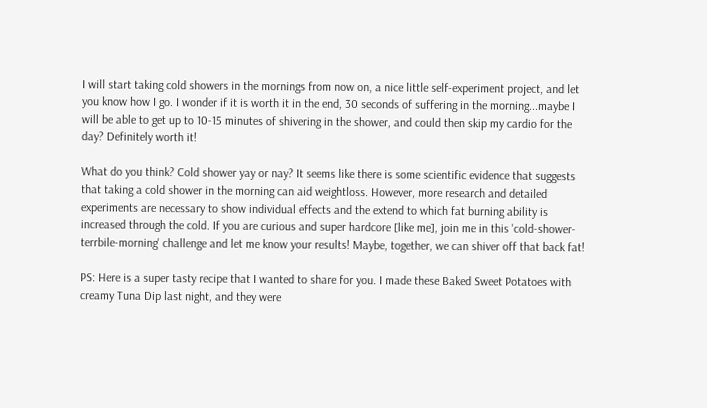I will start taking cold showers in the mornings from now on, a nice little self-experiment project, and let you know how I go. I wonder if it is worth it in the end, 30 seconds of suffering in the morning...maybe I will be able to get up to 10-15 minutes of shivering in the shower, and could then skip my cardio for the day? Definitely worth it!

What do you think? Cold shower yay or nay? It seems like there is some scientific evidence that suggests that taking a cold shower in the morning can aid weightloss. However, more research and detailed experiments are necessary to show individual effects and the extend to which fat burning ability is increased through the cold. If you are curious and super hardcore [like me], join me in this 'cold-shower-terrbile-morning' challenge and let me know your results! Maybe, together, we can shiver off that back fat!

PS: Here is a super tasty recipe that I wanted to share for you. I made these Baked Sweet Potatoes with creamy Tuna Dip last night, and they were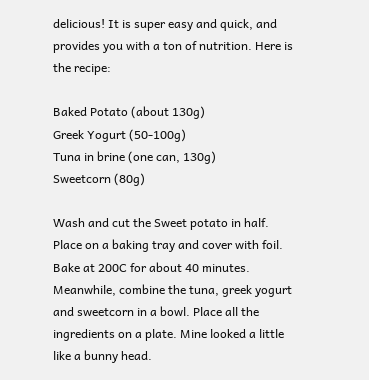delicious! It is super easy and quick, and provides you with a ton of nutrition. Here is the recipe:

Baked Potato (about 130g)
Greek Yogurt (50-100g)
Tuna in brine (one can, 130g)
Sweetcorn (80g)

Wash and cut the Sweet potato in half. Place on a baking tray and cover with foil. Bake at 200C for about 40 minutes. Meanwhile, combine the tuna, greek yogurt and sweetcorn in a bowl. Place all the ingredients on a plate. Mine looked a little like a bunny head.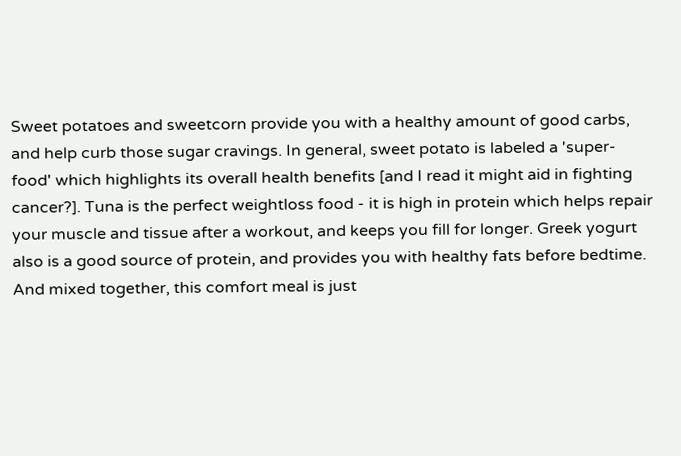Sweet potatoes and sweetcorn provide you with a healthy amount of good carbs, and help curb those sugar cravings. In general, sweet potato is labeled a 'super-food' which highlights its overall health benefits [and I read it might aid in fighting cancer?]. Tuna is the perfect weightloss food - it is high in protein which helps repair your muscle and tissue after a workout, and keeps you fill for longer. Greek yogurt also is a good source of protein, and provides you with healthy fats before bedtime. And mixed together, this comfort meal is just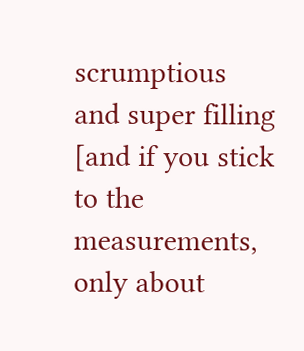scrumptious and super filling [and if you stick to the measurements, only about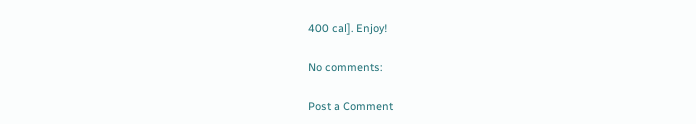400 cal]. Enjoy!

No comments:

Post a Comment